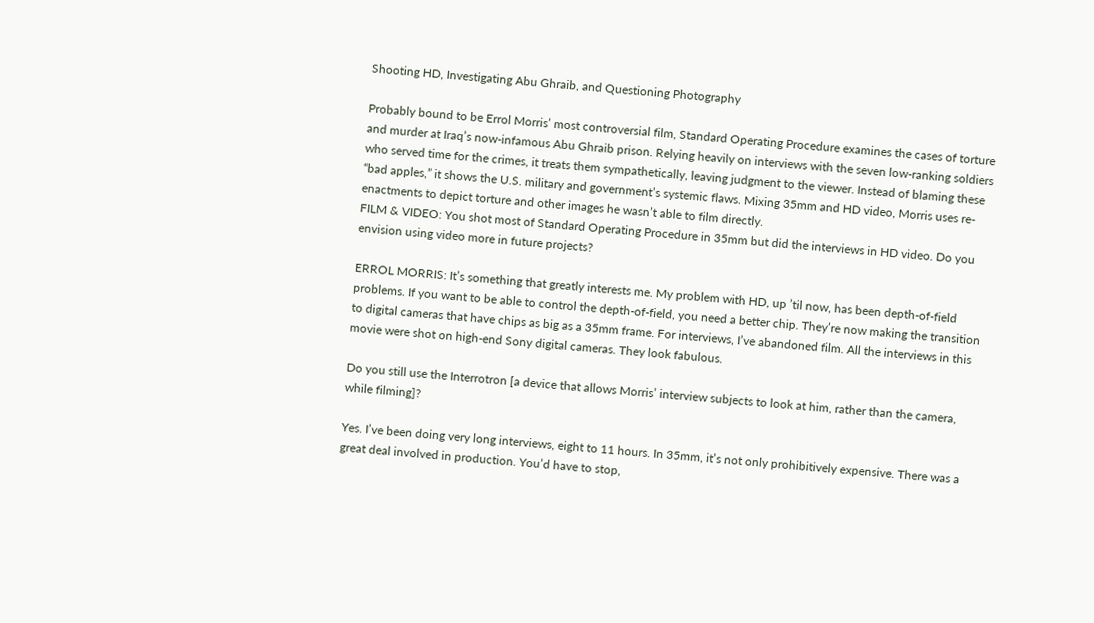Shooting HD, Investigating Abu Ghraib, and Questioning Photography

Probably bound to be Errol Morris’ most controversial film, Standard Operating Procedure examines the cases of torture and murder at Iraq’s now-infamous Abu Ghraib prison. Relying heavily on interviews with the seven low-ranking soldiers who served time for the crimes, it treats them sympathetically, leaving judgment to the viewer. Instead of blaming these “bad apples,” it shows the U.S. military and government’s systemic flaws. Mixing 35mm and HD video, Morris uses re-enactments to depict torture and other images he wasn’t able to film directly.
FILM & VIDEO: You shot most of Standard Operating Procedure in 35mm but did the interviews in HD video. Do you envision using video more in future projects?

ERROL MORRIS: It’s something that greatly interests me. My problem with HD, up ’til now, has been depth-of-field problems. If you want to be able to control the depth-of-field, you need a better chip. They’re now making the transition to digital cameras that have chips as big as a 35mm frame. For interviews, I’ve abandoned film. All the interviews in this movie were shot on high-end Sony digital cameras. They look fabulous.

Do you still use the Interrotron [a device that allows Morris’ interview subjects to look at him, rather than the camera, while filming]?

Yes. I’ve been doing very long interviews, eight to 11 hours. In 35mm, it’s not only prohibitively expensive. There was a great deal involved in production. You’d have to stop,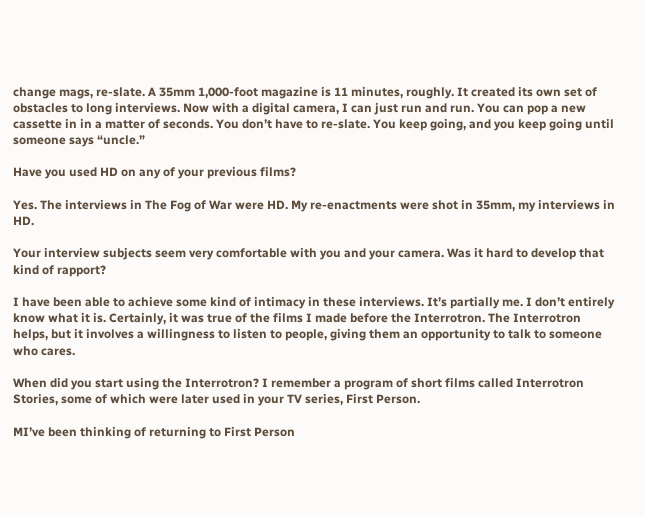change mags, re-slate. A 35mm 1,000-foot magazine is 11 minutes, roughly. It created its own set of obstacles to long interviews. Now with a digital camera, I can just run and run. You can pop a new cassette in in a matter of seconds. You don’t have to re-slate. You keep going, and you keep going until someone says “uncle.”

Have you used HD on any of your previous films?

Yes. The interviews in The Fog of War were HD. My re-enactments were shot in 35mm, my interviews in HD.

Your interview subjects seem very comfortable with you and your camera. Was it hard to develop that kind of rapport?

I have been able to achieve some kind of intimacy in these interviews. It’s partially me. I don’t entirely know what it is. Certainly, it was true of the films I made before the Interrotron. The Interrotron helps, but it involves a willingness to listen to people, giving them an opportunity to talk to someone who cares.

When did you start using the Interrotron? I remember a program of short films called Interrotron Stories, some of which were later used in your TV series, First Person.

MI’ve been thinking of returning to First Person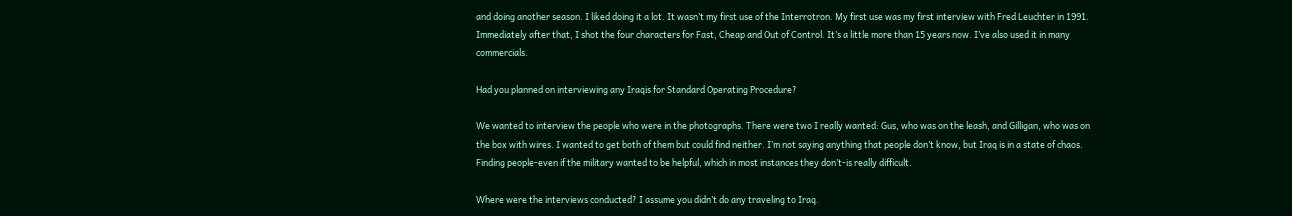and doing another season. I liked doing it a lot. It wasn’t my first use of the Interrotron. My first use was my first interview with Fred Leuchter in 1991. Immediately after that, I shot the four characters for Fast, Cheap and Out of Control. It’s a little more than 15 years now. I’ve also used it in many commercials.

Had you planned on interviewing any Iraqis for Standard Operating Procedure?

We wanted to interview the people who were in the photographs. There were two I really wanted: Gus, who was on the leash, and Gilligan, who was on the box with wires. I wanted to get both of them but could find neither. I’m not saying anything that people don’t know, but Iraq is in a state of chaos. Finding people-even if the military wanted to be helpful, which in most instances they don’t-is really difficult.

Where were the interviews conducted? I assume you didn’t do any traveling to Iraq.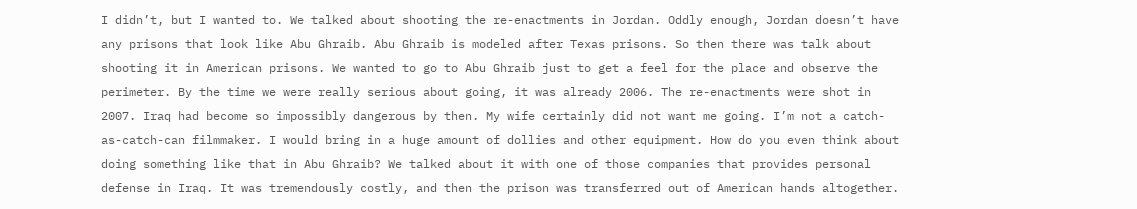I didn’t, but I wanted to. We talked about shooting the re-enactments in Jordan. Oddly enough, Jordan doesn’t have any prisons that look like Abu Ghraib. Abu Ghraib is modeled after Texas prisons. So then there was talk about shooting it in American prisons. We wanted to go to Abu Ghraib just to get a feel for the place and observe the perimeter. By the time we were really serious about going, it was already 2006. The re-enactments were shot in 2007. Iraq had become so impossibly dangerous by then. My wife certainly did not want me going. I’m not a catch-as-catch-can filmmaker. I would bring in a huge amount of dollies and other equipment. How do you even think about doing something like that in Abu Ghraib? We talked about it with one of those companies that provides personal defense in Iraq. It was tremendously costly, and then the prison was transferred out of American hands altogether.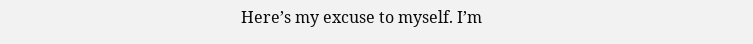Here’s my excuse to myself. I’m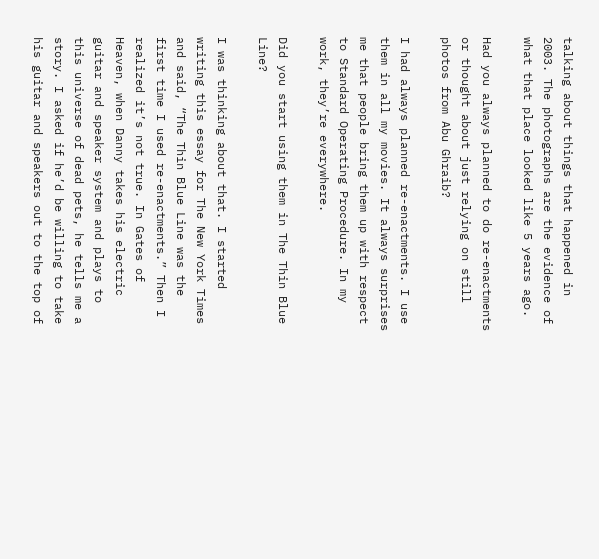talking about things that happened in 2003. The photographs are the evidence of what that place looked like 5 years ago.

Had you always planned to do re-enactments or thought about just relying on still photos from Abu Ghraib?

I had always planned re-enactments. I use them in all my movies. It always surprises me that people bring them up with respect to Standard Operating Procedure. In my work, they’re everywhere.

Did you start using them in The Thin Blue Line?

I was thinking about that. I started writing this essay for The New York Times and said, “The Thin Blue Line was the first time I used re-enactments.” Then I realized it’s not true. In Gates of Heaven, when Danny takes his electric guitar and speaker system and plays to this universe of dead pets, he tells me a story. I asked if he’d be willing to take his guitar and speakers out to the top of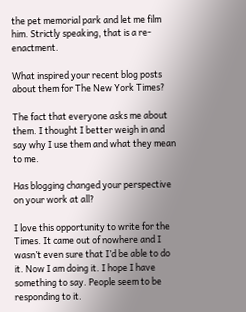the pet memorial park and let me film him. Strictly speaking, that is a re-enactment.

What inspired your recent blog posts about them for The New York Times?

The fact that everyone asks me about them. I thought I better weigh in and say why I use them and what they mean to me.

Has blogging changed your perspective on your work at all?

I love this opportunity to write for the Times. It came out of nowhere and I wasn’t even sure that I’d be able to do it. Now I am doing it. I hope I have something to say. People seem to be responding to it.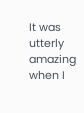It was utterly amazing when I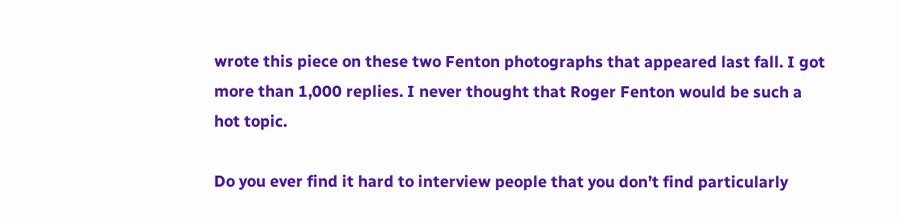wrote this piece on these two Fenton photographs that appeared last fall. I got more than 1,000 replies. I never thought that Roger Fenton would be such a hot topic.

Do you ever find it hard to interview people that you don’t find particularly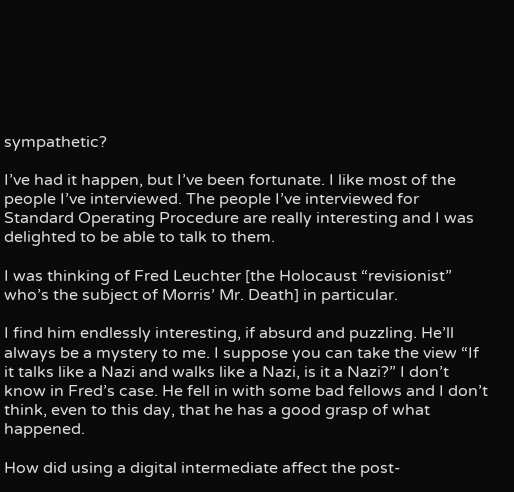sympathetic?

I’ve had it happen, but I’ve been fortunate. I like most of the people I’ve interviewed. The people I’ve interviewed for Standard Operating Procedure are really interesting and I was delighted to be able to talk to them.

I was thinking of Fred Leuchter [the Holocaust “revisionist” who’s the subject of Morris’ Mr. Death] in particular.

I find him endlessly interesting, if absurd and puzzling. He’ll always be a mystery to me. I suppose you can take the view “If it talks like a Nazi and walks like a Nazi, is it a Nazi?” I don’t know in Fred’s case. He fell in with some bad fellows and I don’t think, even to this day, that he has a good grasp of what happened.

How did using a digital intermediate affect the post-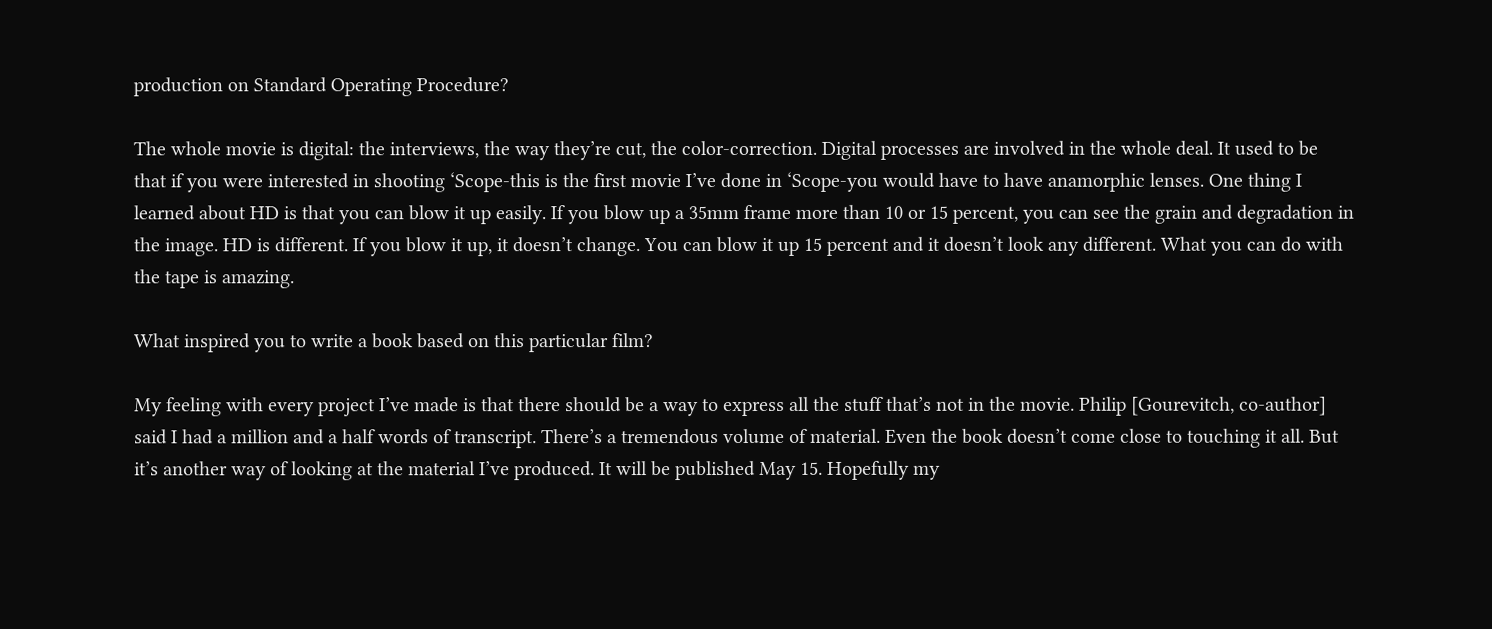production on Standard Operating Procedure?

The whole movie is digital: the interviews, the way they’re cut, the color-correction. Digital processes are involved in the whole deal. It used to be that if you were interested in shooting ‘Scope-this is the first movie I’ve done in ‘Scope-you would have to have anamorphic lenses. One thing I learned about HD is that you can blow it up easily. If you blow up a 35mm frame more than 10 or 15 percent, you can see the grain and degradation in the image. HD is different. If you blow it up, it doesn’t change. You can blow it up 15 percent and it doesn’t look any different. What you can do with the tape is amazing.

What inspired you to write a book based on this particular film?

My feeling with every project I’ve made is that there should be a way to express all the stuff that’s not in the movie. Philip [Gourevitch, co-author] said I had a million and a half words of transcript. There’s a tremendous volume of material. Even the book doesn’t come close to touching it all. But it’s another way of looking at the material I’ve produced. It will be published May 15. Hopefully my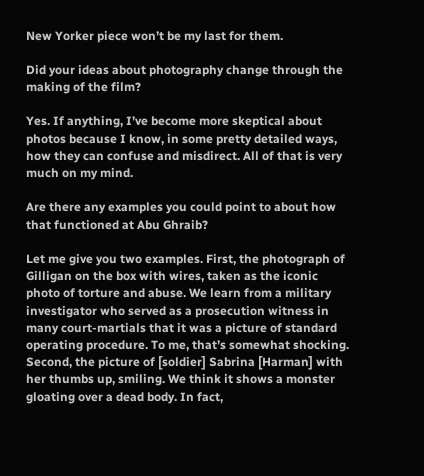New Yorker piece won’t be my last for them.

Did your ideas about photography change through the making of the film?

Yes. If anything, I’ve become more skeptical about photos because I know, in some pretty detailed ways, how they can confuse and misdirect. All of that is very much on my mind.

Are there any examples you could point to about how that functioned at Abu Ghraib?

Let me give you two examples. First, the photograph of Gilligan on the box with wires, taken as the iconic photo of torture and abuse. We learn from a military investigator who served as a prosecution witness in many court-martials that it was a picture of standard operating procedure. To me, that’s somewhat shocking. Second, the picture of [soldier] Sabrina [Harman] with her thumbs up, smiling. We think it shows a monster gloating over a dead body. In fact,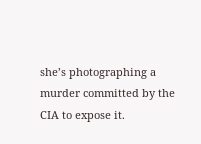she’s photographing a murder committed by the CIA to expose it.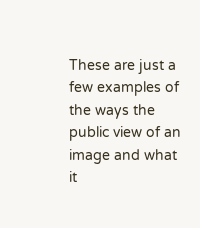These are just a few examples of the ways the public view of an image and what it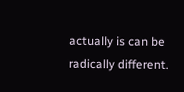actually is can be radically different.